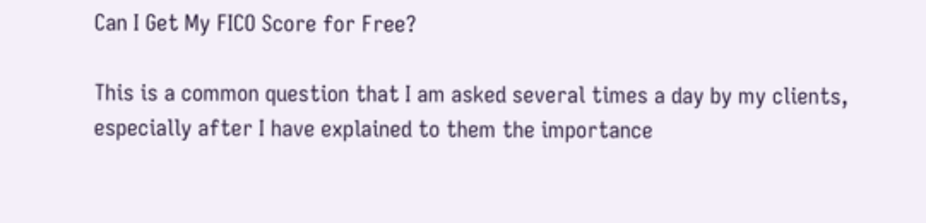Can I Get My FICO Score for Free?

This is a common question that I am asked several times a day by my clients, especially after I have explained to them the importance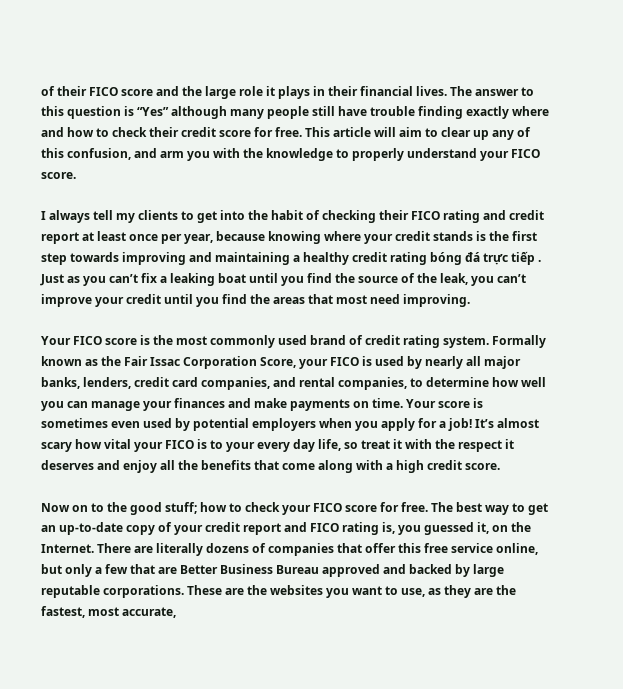of their FICO score and the large role it plays in their financial lives. The answer to this question is “Yes” although many people still have trouble finding exactly where and how to check their credit score for free. This article will aim to clear up any of this confusion, and arm you with the knowledge to properly understand your FICO score.

I always tell my clients to get into the habit of checking their FICO rating and credit report at least once per year, because knowing where your credit stands is the first step towards improving and maintaining a healthy credit rating bóng đá trực tiếp . Just as you can’t fix a leaking boat until you find the source of the leak, you can’t improve your credit until you find the areas that most need improving.

Your FICO score is the most commonly used brand of credit rating system. Formally known as the Fair Issac Corporation Score, your FICO is used by nearly all major banks, lenders, credit card companies, and rental companies, to determine how well you can manage your finances and make payments on time. Your score is sometimes even used by potential employers when you apply for a job! It’s almost scary how vital your FICO is to your every day life, so treat it with the respect it deserves and enjoy all the benefits that come along with a high credit score.

Now on to the good stuff; how to check your FICO score for free. The best way to get an up-to-date copy of your credit report and FICO rating is, you guessed it, on the Internet. There are literally dozens of companies that offer this free service online, but only a few that are Better Business Bureau approved and backed by large reputable corporations. These are the websites you want to use, as they are the fastest, most accurate,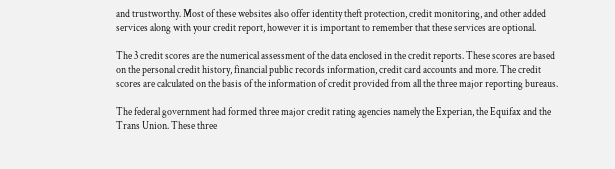and trustworthy. Most of these websites also offer identity theft protection, credit monitoring, and other added services along with your credit report, however it is important to remember that these services are optional.

The 3 credit scores are the numerical assessment of the data enclosed in the credit reports. These scores are based on the personal credit history, financial public records information, credit card accounts and more. The credit scores are calculated on the basis of the information of credit provided from all the three major reporting bureaus.

The federal government had formed three major credit rating agencies namely the Experian, the Equifax and the Trans Union. These three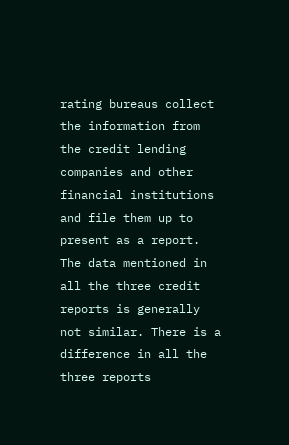rating bureaus collect the information from the credit lending companies and other financial institutions and file them up to present as a report. The data mentioned in all the three credit reports is generally not similar. There is a difference in all the three reports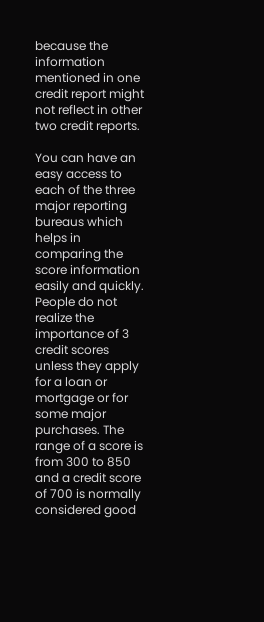because the information mentioned in one credit report might not reflect in other two credit reports.

You can have an easy access to each of the three major reporting bureaus which helps in comparing the score information easily and quickly. People do not realize the importance of 3 credit scores unless they apply for a loan or mortgage or for some major purchases. The range of a score is from 300 to 850 and a credit score of 700 is normally considered good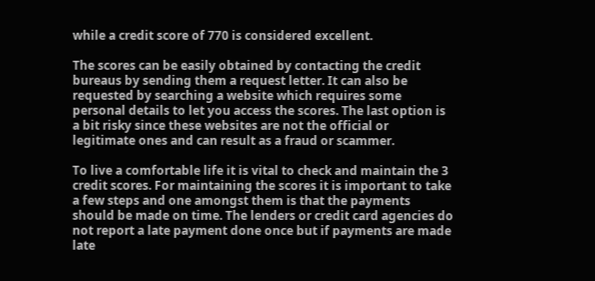while a credit score of 770 is considered excellent.

The scores can be easily obtained by contacting the credit bureaus by sending them a request letter. It can also be requested by searching a website which requires some personal details to let you access the scores. The last option is a bit risky since these websites are not the official or legitimate ones and can result as a fraud or scammer.

To live a comfortable life it is vital to check and maintain the 3 credit scores. For maintaining the scores it is important to take a few steps and one amongst them is that the payments should be made on time. The lenders or credit card agencies do not report a late payment done once but if payments are made late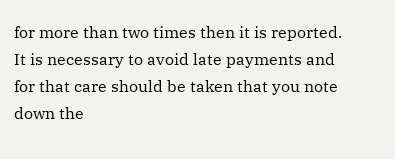for more than two times then it is reported. It is necessary to avoid late payments and for that care should be taken that you note down the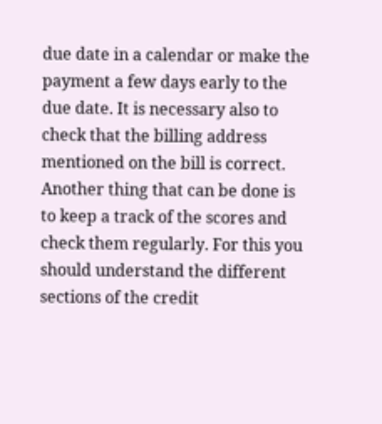due date in a calendar or make the payment a few days early to the due date. It is necessary also to check that the billing address mentioned on the bill is correct. Another thing that can be done is to keep a track of the scores and check them regularly. For this you should understand the different sections of the credit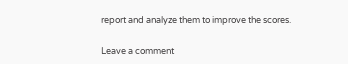report and analyze them to improve the scores.

Leave a comment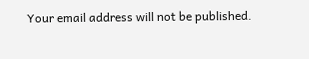Your email address will not be published.